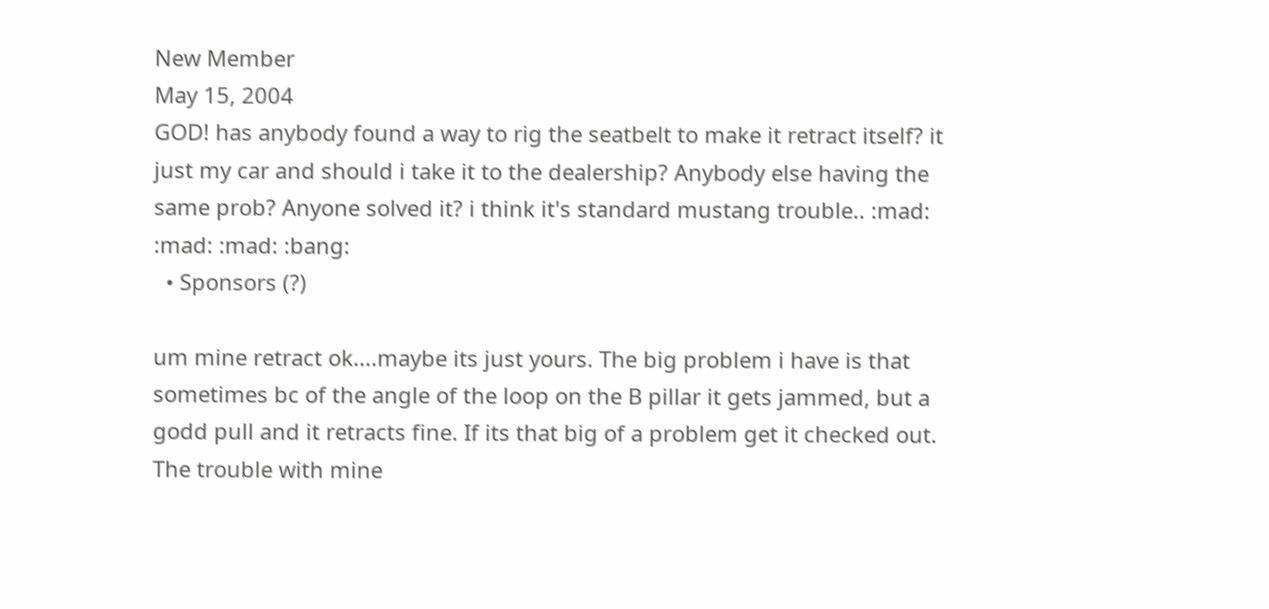New Member
May 15, 2004
GOD! has anybody found a way to rig the seatbelt to make it retract itself? it just my car and should i take it to the dealership? Anybody else having the same prob? Anyone solved it? i think it's standard mustang trouble.. :mad: :mad: :mad: :bang:
  • Sponsors (?)

um mine retract ok....maybe its just yours. The big problem i have is that sometimes bc of the angle of the loop on the B pillar it gets jammed, but a godd pull and it retracts fine. If its that big of a problem get it checked out.
The trouble with mine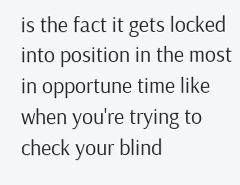is the fact it gets locked into position in the most in opportune time like when you're trying to check your blind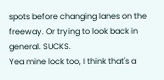spots before changing lanes on the freeway. Or trying to look back in general. SUCKS.
Yea mine lock too, I think that's a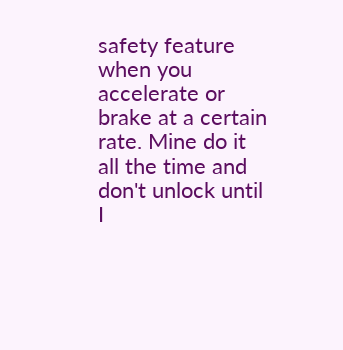safety feature when you accelerate or brake at a certain rate. Mine do it all the time and don't unlock until I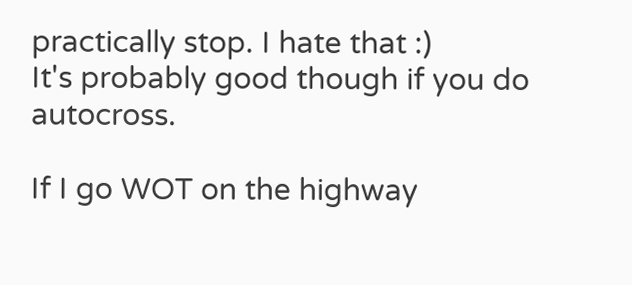practically stop. I hate that :)
It's probably good though if you do autocross.

If I go WOT on the highway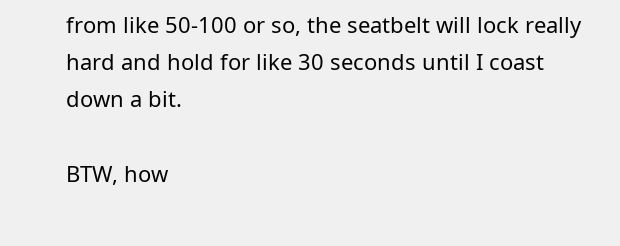from like 50-100 or so, the seatbelt will lock really hard and hold for like 30 seconds until I coast down a bit.

BTW, how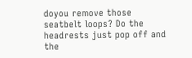doyou remove those seatbelt loops? Do the headrests just pop off and the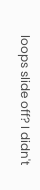loops slide off? I didn't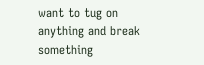want to tug on anything and break something